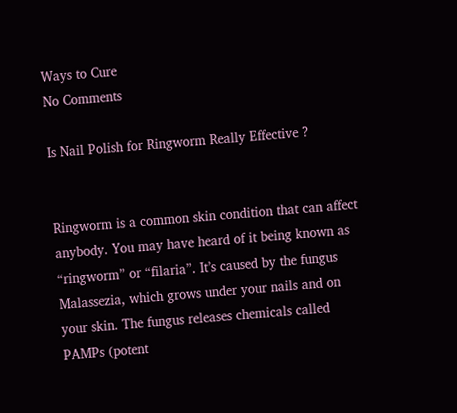Ways to Cure
No Comments

Is Nail Polish for Ringworm Really Effective ?


Ringworm is a common skin condition that can affect anybody. You may have heard of it being known as “ringworm” or “filaria”. It’s caused by the fungus Malassezia, which grows under your nails and on your skin. The fungus releases chemicals called PAMPs (potent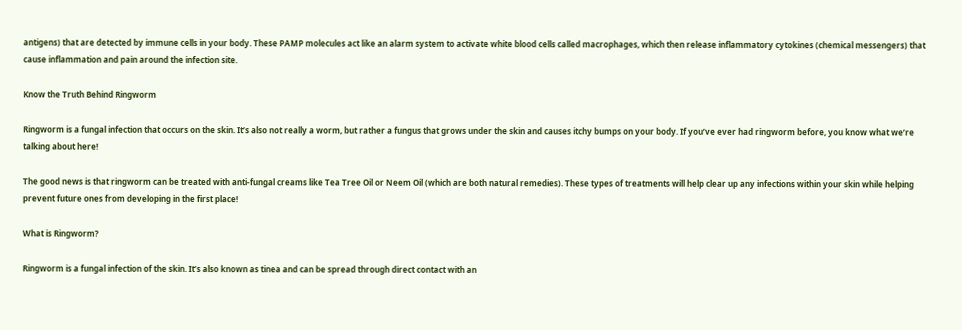antigens) that are detected by immune cells in your body. These PAMP molecules act like an alarm system to activate white blood cells called macrophages, which then release inflammatory cytokines (chemical messengers) that cause inflammation and pain around the infection site.

Know the Truth Behind Ringworm

Ringworm is a fungal infection that occurs on the skin. It’s also not really a worm, but rather a fungus that grows under the skin and causes itchy bumps on your body. If you’ve ever had ringworm before, you know what we’re talking about here!

The good news is that ringworm can be treated with anti-fungal creams like Tea Tree Oil or Neem Oil (which are both natural remedies). These types of treatments will help clear up any infections within your skin while helping prevent future ones from developing in the first place!

What is Ringworm?

Ringworm is a fungal infection of the skin. It’s also known as tinea and can be spread through direct contact with an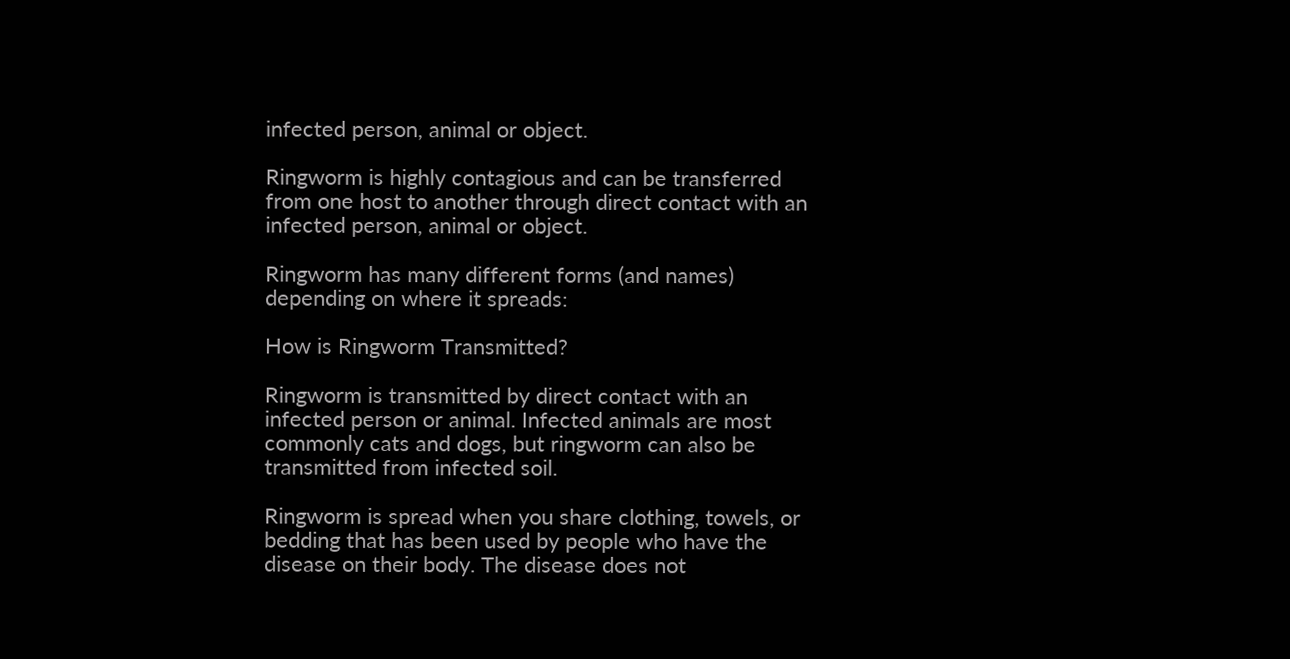infected person, animal or object.

Ringworm is highly contagious and can be transferred from one host to another through direct contact with an infected person, animal or object.

Ringworm has many different forms (and names) depending on where it spreads:

How is Ringworm Transmitted?

Ringworm is transmitted by direct contact with an infected person or animal. Infected animals are most commonly cats and dogs, but ringworm can also be transmitted from infected soil.

Ringworm is spread when you share clothing, towels, or bedding that has been used by people who have the disease on their body. The disease does not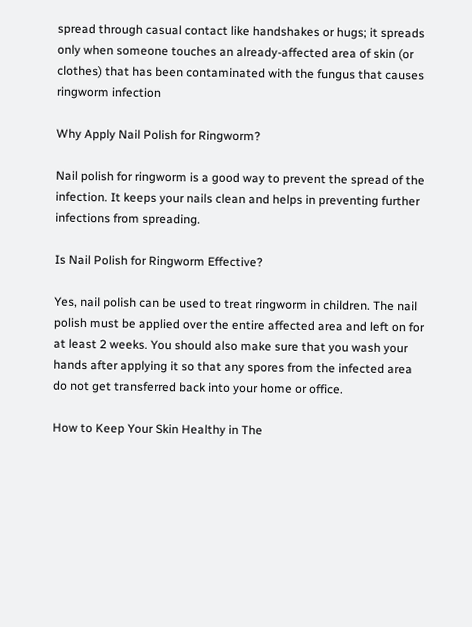spread through casual contact like handshakes or hugs; it spreads only when someone touches an already-affected area of skin (or clothes) that has been contaminated with the fungus that causes ringworm infection

Why Apply Nail Polish for Ringworm?

Nail polish for ringworm is a good way to prevent the spread of the infection. It keeps your nails clean and helps in preventing further infections from spreading.

Is Nail Polish for Ringworm Effective?

Yes, nail polish can be used to treat ringworm in children. The nail polish must be applied over the entire affected area and left on for at least 2 weeks. You should also make sure that you wash your hands after applying it so that any spores from the infected area do not get transferred back into your home or office.

How to Keep Your Skin Healthy in The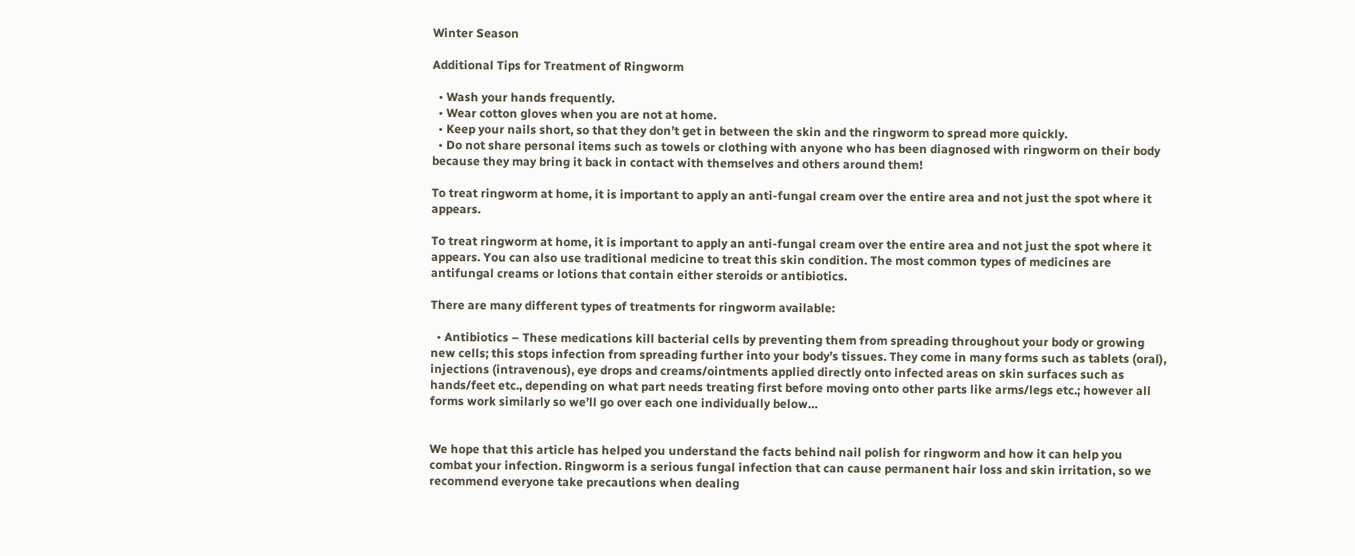Winter Season

Additional Tips for Treatment of Ringworm

  • Wash your hands frequently.
  • Wear cotton gloves when you are not at home.
  • Keep your nails short, so that they don’t get in between the skin and the ringworm to spread more quickly.
  • Do not share personal items such as towels or clothing with anyone who has been diagnosed with ringworm on their body because they may bring it back in contact with themselves and others around them!

To treat ringworm at home, it is important to apply an anti-fungal cream over the entire area and not just the spot where it appears.

To treat ringworm at home, it is important to apply an anti-fungal cream over the entire area and not just the spot where it appears. You can also use traditional medicine to treat this skin condition. The most common types of medicines are antifungal creams or lotions that contain either steroids or antibiotics.

There are many different types of treatments for ringworm available:

  • Antibiotics – These medications kill bacterial cells by preventing them from spreading throughout your body or growing new cells; this stops infection from spreading further into your body’s tissues. They come in many forms such as tablets (oral), injections (intravenous), eye drops and creams/ointments applied directly onto infected areas on skin surfaces such as hands/feet etc., depending on what part needs treating first before moving onto other parts like arms/legs etc.; however all forms work similarly so we’ll go over each one individually below…


We hope that this article has helped you understand the facts behind nail polish for ringworm and how it can help you combat your infection. Ringworm is a serious fungal infection that can cause permanent hair loss and skin irritation, so we recommend everyone take precautions when dealing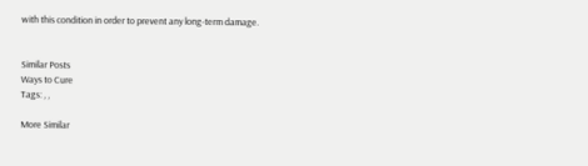with this condition in order to prevent any long-term damage.


Similar Posts
Ways to Cure
Tags: , ,

More Similar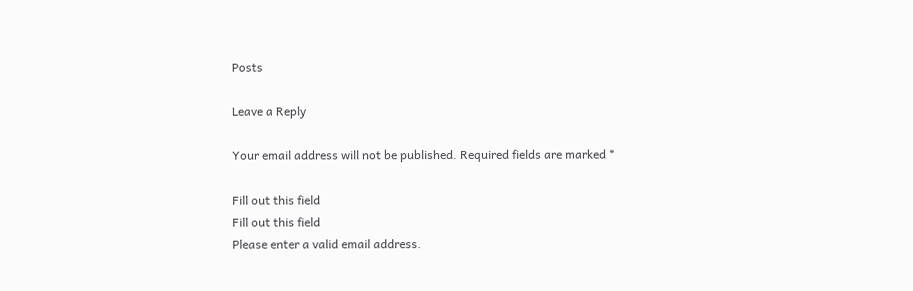Posts

Leave a Reply

Your email address will not be published. Required fields are marked *

Fill out this field
Fill out this field
Please enter a valid email address.